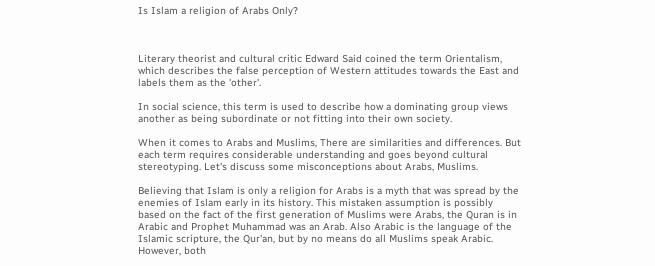Is Islam a religion of Arabs Only?



Literary theorist and cultural critic Edward Said coined the term Orientalism, which describes the false perception of Western attitudes towards the East and labels them as the 'other'.

In social science, this term is used to describe how a dominating group views another as being subordinate or not fitting into their own society.

When it comes to Arabs and Muslims, There are similarities and differences. But each term requires considerable understanding and goes beyond cultural stereotyping. Let's discuss some misconceptions about Arabs, Muslims.

Believing that Islam is only a religion for Arabs is a myth that was spread by the enemies of Islam early in its history. This mistaken assumption is possibly based on the fact of the first generation of Muslims were Arabs, the Quran is in Arabic and Prophet Muhammad was an Arab. Also Arabic is the language of the Islamic scripture, the Qur'an, but by no means do all Muslims speak Arabic. However, both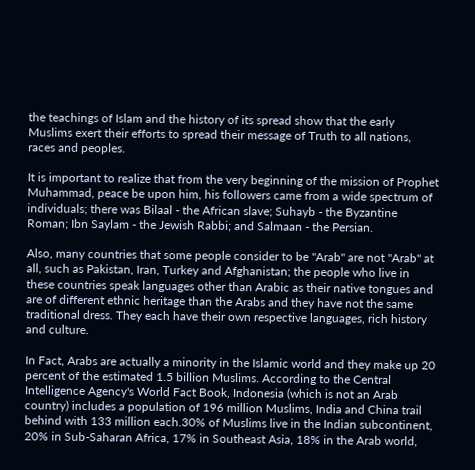the teachings of Islam and the history of its spread show that the early Muslims exert their efforts to spread their message of Truth to all nations, races and peoples.

It is important to realize that from the very beginning of the mission of Prophet Muhammad, peace be upon him, his followers came from a wide spectrum of individuals; there was Bilaal - the African slave; Suhayb - the Byzantine Roman; Ibn Saylam - the Jewish Rabbi; and Salmaan - the Persian.

Also, many countries that some people consider to be "Arab" are not "Arab" at all, such as Pakistan, Iran, Turkey and Afghanistan; the people who live in these countries speak languages other than Arabic as their native tongues and are of different ethnic heritage than the Arabs and they have not the same traditional dress. They each have their own respective languages, rich history and culture.

In Fact, Arabs are actually a minority in the Islamic world and they make up 20 percent of the estimated 1.5 billion Muslims. According to the Central Intelligence Agency's World Fact Book, Indonesia (which is not an Arab country) includes a population of 196 million Muslims, India and China trail behind with 133 million each.30% of Muslims live in the Indian subcontinent, 20% in Sub-Saharan Africa, 17% in Southeast Asia, 18% in the Arab world,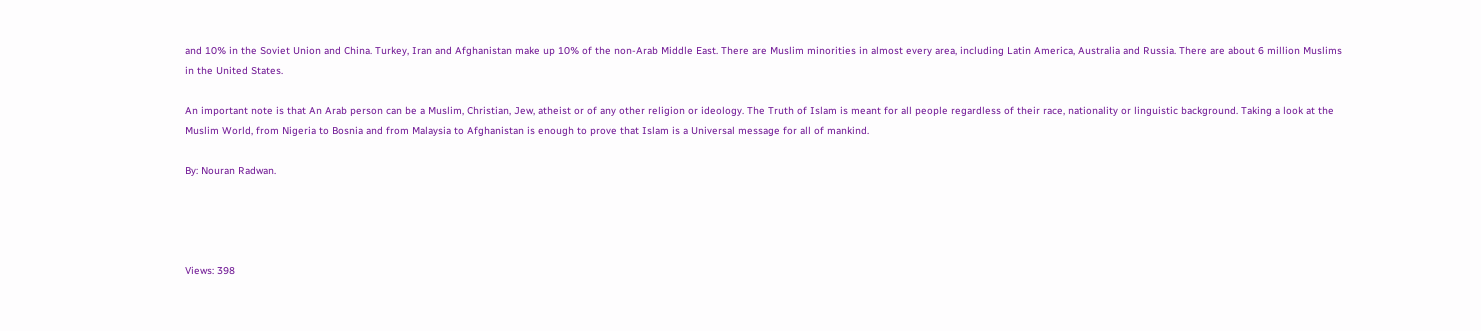and 10% in the Soviet Union and China. Turkey, Iran and Afghanistan make up 10% of the non-Arab Middle East. There are Muslim minorities in almost every area, including Latin America, Australia and Russia. There are about 6 million Muslims in the United States.

An important note is that An Arab person can be a Muslim, Christian, Jew, atheist or of any other religion or ideology. The Truth of Islam is meant for all people regardless of their race, nationality or linguistic background. Taking a look at the Muslim World, from Nigeria to Bosnia and from Malaysia to Afghanistan is enough to prove that Islam is a Universal message for all of mankind.

By: Nouran Radwan.




Views: 398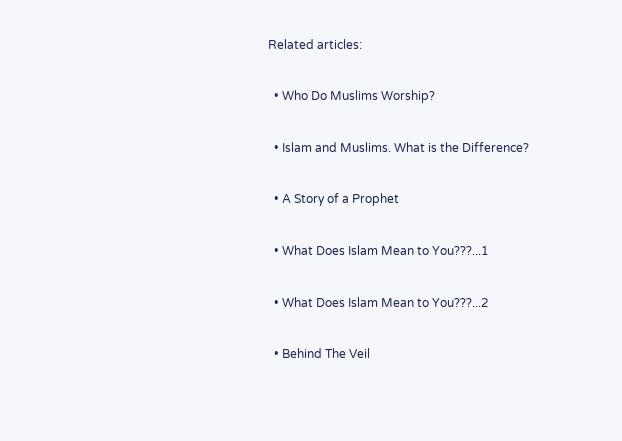Related articles:

  • Who Do Muslims Worship?

  • Islam and Muslims. What is the Difference?

  • A Story of a Prophet

  • What Does Islam Mean to You???...1

  • What Does Islam Mean to You???...2

  • Behind The Veil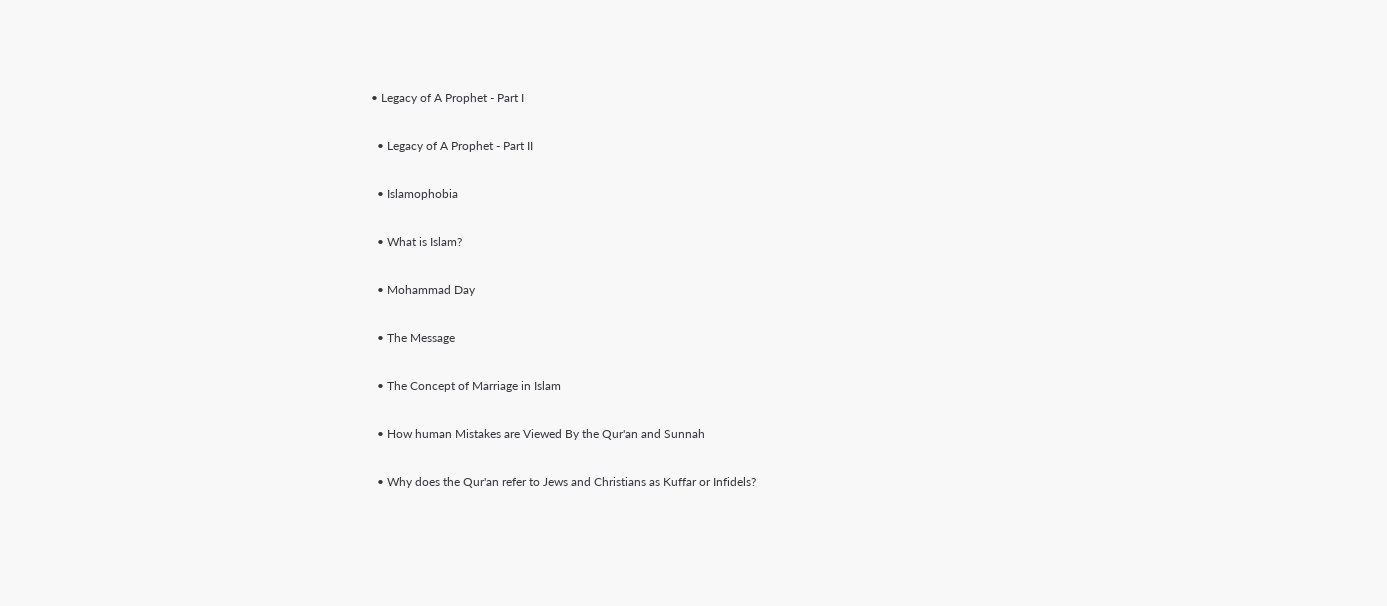• Legacy of A Prophet - Part I

  • Legacy of A Prophet - Part II

  • Islamophobia

  • What is Islam?

  • Mohammad Day

  • The Message

  • The Concept of Marriage in Islam

  • How human Mistakes are Viewed By the Qur'an and Sunnah

  • Why does the Qur'an refer to Jews and Christians as Kuffar or Infidels?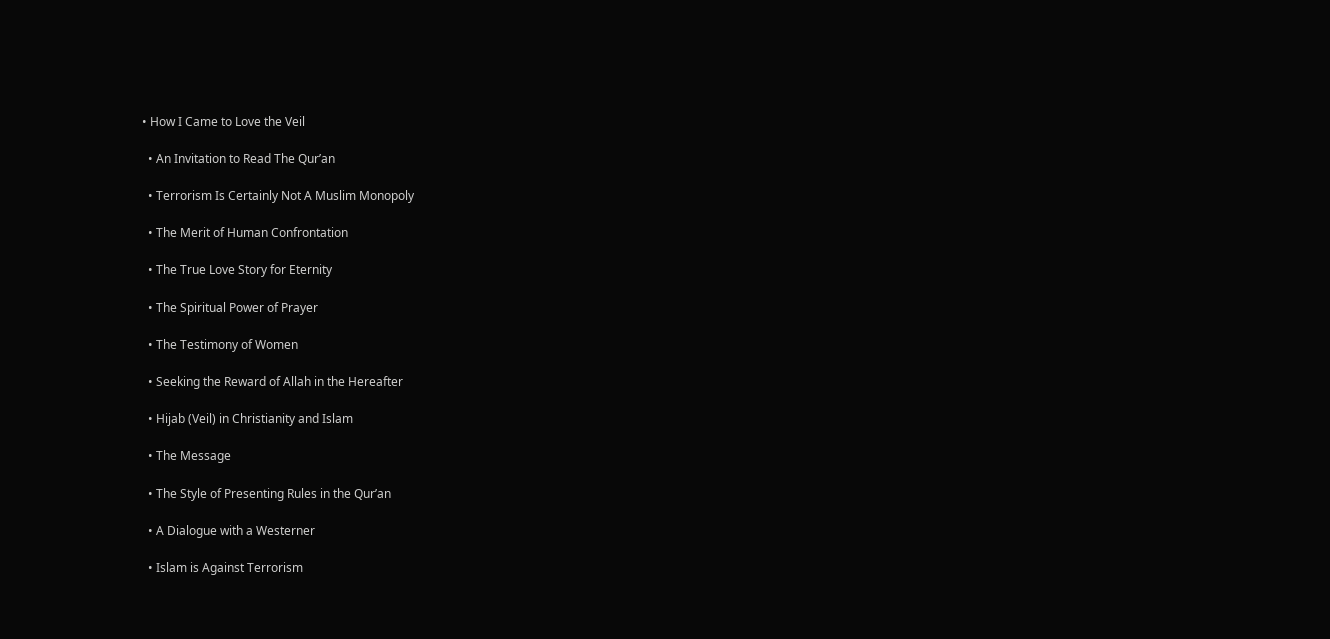• How I Came to Love the Veil

  • An Invitation to Read The Qur’an

  • Terrorism Is Certainly Not A Muslim Monopoly

  • The Merit of Human Confrontation

  • The True Love Story for Eternity

  • The Spiritual Power of Prayer

  • The Testimony of Women

  • Seeking the Reward of Allah in the Hereafter

  • Hijab (Veil) in Christianity and Islam

  • The Message

  • The Style of Presenting Rules in the Qur’an

  • A Dialogue with a Westerner

  • Islam is Against Terrorism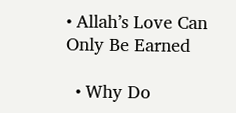• Allah’s Love Can Only Be Earned

  • Why Do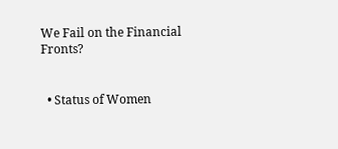We Fail on the Financial Fronts?


  • Status of Women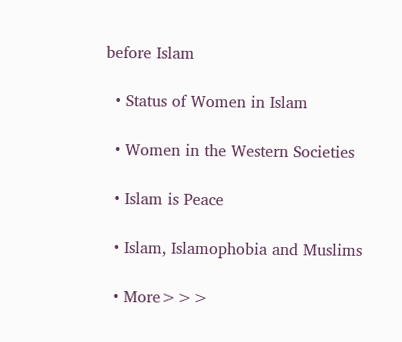before Islam

  • Status of Women in Islam

  • Women in the Western Societies

  • Islam is Peace

  • Islam, Islamophobia and Muslims

  • More>>>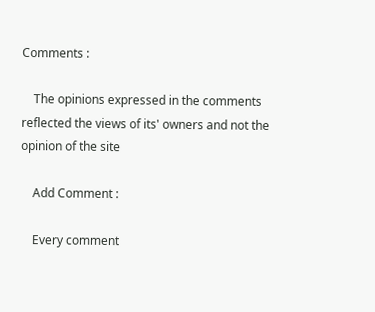Comments :

    The opinions expressed in the comments reflected the views of its' owners and not the opinion of the site

    Add Comment :

    Every comment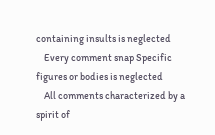containing insults is neglected
    Every comment snap Specific figures or bodies is neglected
    All comments characterized by a spirit of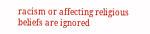racism or affecting religious beliefs are ignored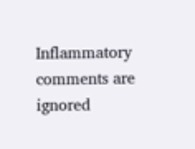Inflammatory comments are ignored